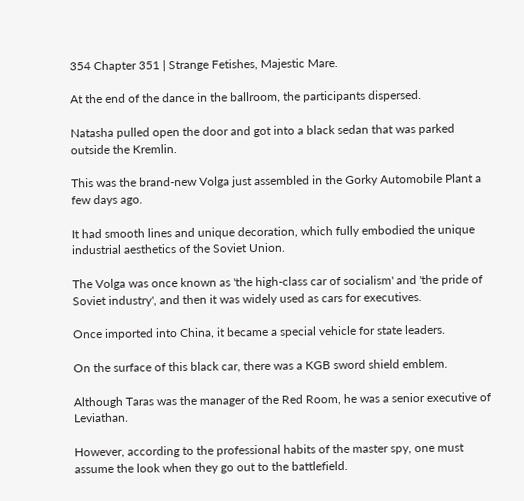354 Chapter 351 | Strange Fetishes, Majestic Mare.

At the end of the dance in the ballroom, the participants dispersed.

Natasha pulled open the door and got into a black sedan that was parked outside the Kremlin.

This was the brand-new Volga just assembled in the Gorky Automobile Plant a few days ago.

It had smooth lines and unique decoration, which fully embodied the unique industrial aesthetics of the Soviet Union.

The Volga was once known as 'the high-class car of socialism' and 'the pride of Soviet industry', and then it was widely used as cars for executives.

Once imported into China, it became a special vehicle for state leaders.

On the surface of this black car, there was a KGB sword shield emblem.

Although Taras was the manager of the Red Room, he was a senior executive of Leviathan.

However, according to the professional habits of the master spy, one must assume the look when they go out to the battlefield.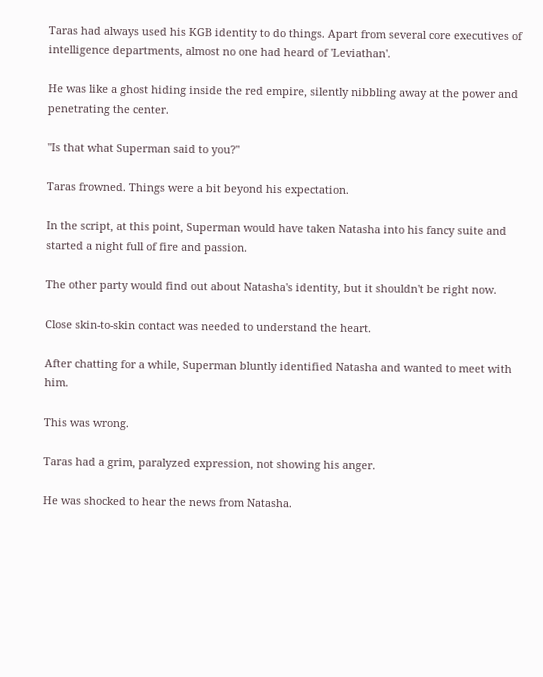Taras had always used his KGB identity to do things. Apart from several core executives of intelligence departments, almost no one had heard of 'Leviathan'.

He was like a ghost hiding inside the red empire, silently nibbling away at the power and penetrating the center.

"Is that what Superman said to you?"

Taras frowned. Things were a bit beyond his expectation.

In the script, at this point, Superman would have taken Natasha into his fancy suite and started a night full of fire and passion.

The other party would find out about Natasha's identity, but it shouldn't be right now.

Close skin-to-skin contact was needed to understand the heart.

After chatting for a while, Superman bluntly identified Natasha and wanted to meet with him.

This was wrong.

Taras had a grim, paralyzed expression, not showing his anger.

He was shocked to hear the news from Natasha.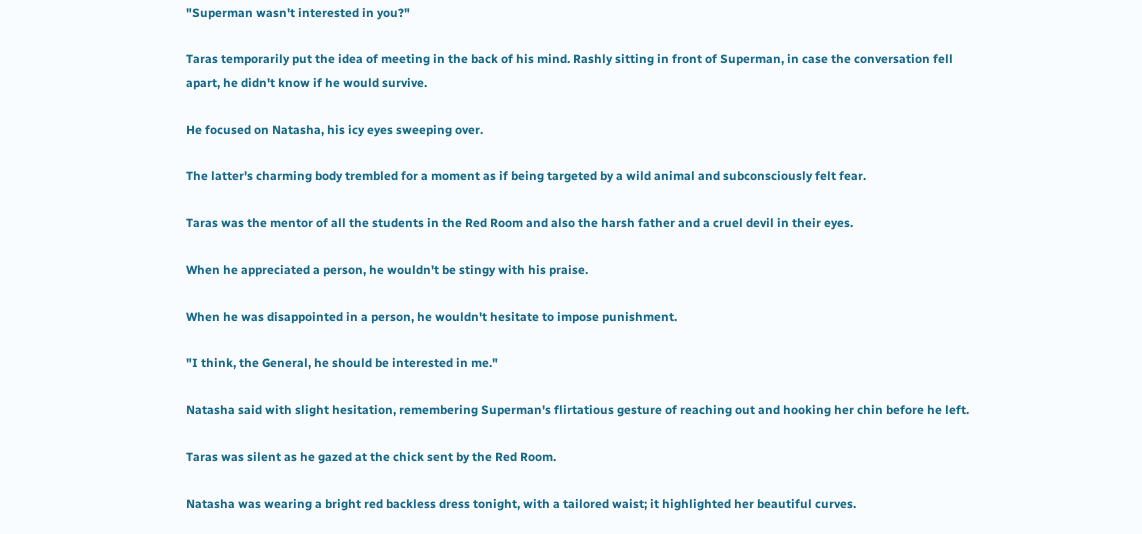"Superman wasn't interested in you?"

Taras temporarily put the idea of meeting in the back of his mind. Rashly sitting in front of Superman, in case the conversation fell apart, he didn't know if he would survive.

He focused on Natasha, his icy eyes sweeping over.

The latter's charming body trembled for a moment as if being targeted by a wild animal and subconsciously felt fear.

Taras was the mentor of all the students in the Red Room and also the harsh father and a cruel devil in their eyes.

When he appreciated a person, he wouldn't be stingy with his praise.

When he was disappointed in a person, he wouldn't hesitate to impose punishment.

"I think, the General, he should be interested in me."

Natasha said with slight hesitation, remembering Superman's flirtatious gesture of reaching out and hooking her chin before he left.

Taras was silent as he gazed at the chick sent by the Red Room.

Natasha was wearing a bright red backless dress tonight, with a tailored waist; it highlighted her beautiful curves.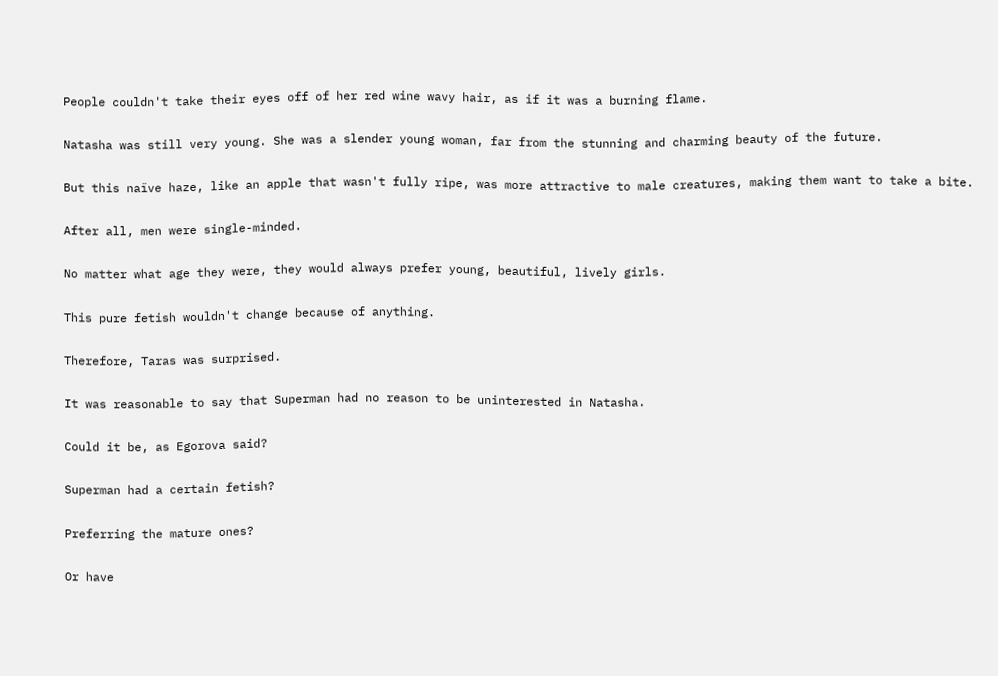People couldn't take their eyes off of her red wine wavy hair, as if it was a burning flame.

Natasha was still very young. She was a slender young woman, far from the stunning and charming beauty of the future.

But this naïve haze, like an apple that wasn't fully ripe, was more attractive to male creatures, making them want to take a bite.

After all, men were single-minded.

No matter what age they were, they would always prefer young, beautiful, lively girls.

This pure fetish wouldn't change because of anything.

Therefore, Taras was surprised.

It was reasonable to say that Superman had no reason to be uninterested in Natasha.

Could it be, as Egorova said?

Superman had a certain fetish?

Preferring the mature ones?

Or have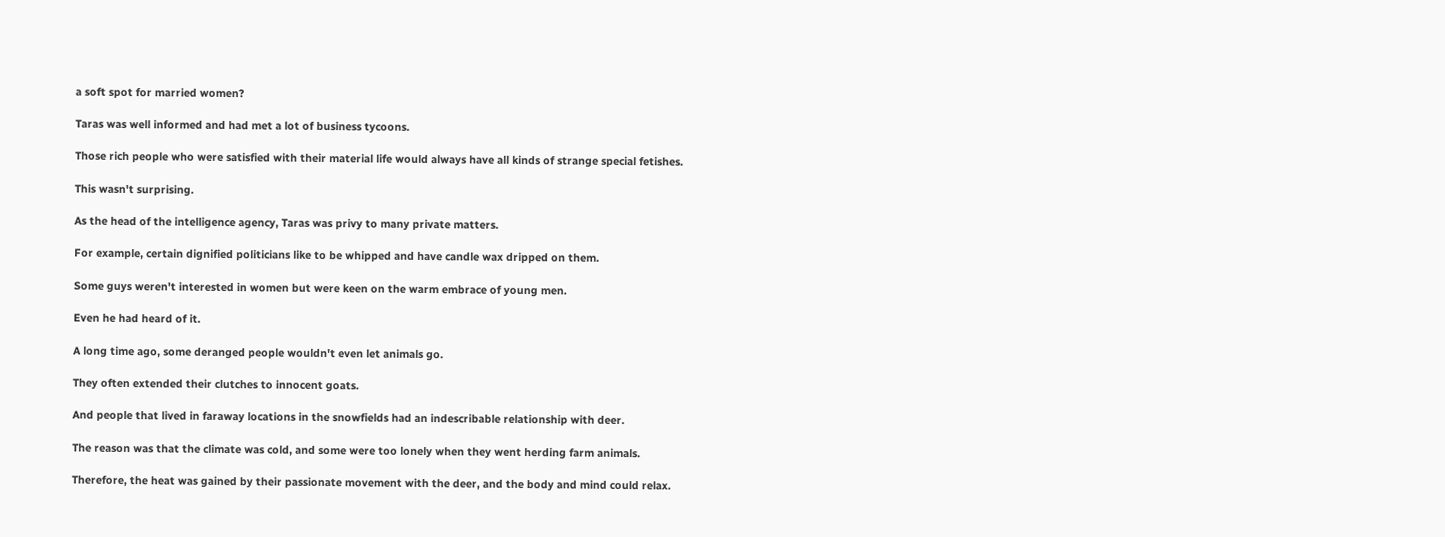a soft spot for married women?

Taras was well informed and had met a lot of business tycoons.

Those rich people who were satisfied with their material life would always have all kinds of strange special fetishes.

This wasn't surprising.

As the head of the intelligence agency, Taras was privy to many private matters.

For example, certain dignified politicians like to be whipped and have candle wax dripped on them.

Some guys weren't interested in women but were keen on the warm embrace of young men.

Even he had heard of it.

A long time ago, some deranged people wouldn't even let animals go.

They often extended their clutches to innocent goats.

And people that lived in faraway locations in the snowfields had an indescribable relationship with deer.

The reason was that the climate was cold, and some were too lonely when they went herding farm animals.

Therefore, the heat was gained by their passionate movement with the deer, and the body and mind could relax.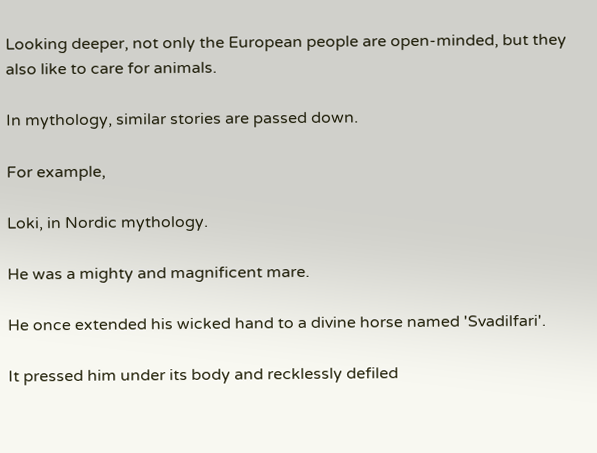Looking deeper, not only the European people are open-minded, but they also like to care for animals.

In mythology, similar stories are passed down.

For example,

Loki, in Nordic mythology.

He was a mighty and magnificent mare.

He once extended his wicked hand to a divine horse named 'Svadilfari'.

It pressed him under its body and recklessly defiled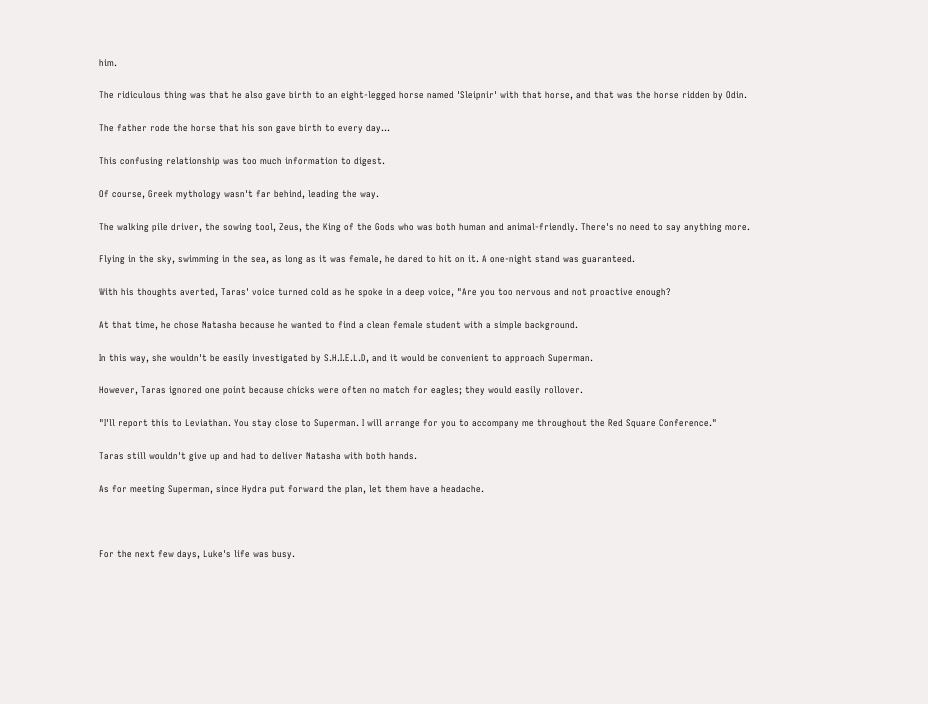him.

The ridiculous thing was that he also gave birth to an eight-legged horse named 'Sleipnir' with that horse, and that was the horse ridden by Odin.

The father rode the horse that his son gave birth to every day...

This confusing relationship was too much information to digest.

Of course, Greek mythology wasn't far behind, leading the way.

The walking pile driver, the sowing tool, Zeus, the King of the Gods who was both human and animal-friendly. There's no need to say anything more.

Flying in the sky, swimming in the sea, as long as it was female, he dared to hit on it. A one-night stand was guaranteed.

With his thoughts averted, Taras' voice turned cold as he spoke in a deep voice, "Are you too nervous and not proactive enough?

At that time, he chose Natasha because he wanted to find a clean female student with a simple background.

In this way, she wouldn't be easily investigated by S.H.I.E.L.D, and it would be convenient to approach Superman.

However, Taras ignored one point because chicks were often no match for eagles; they would easily rollover.

"I'll report this to Leviathan. You stay close to Superman. I will arrange for you to accompany me throughout the Red Square Conference."

Taras still wouldn't give up and had to deliver Natasha with both hands.

As for meeting Superman, since Hydra put forward the plan, let them have a headache.



For the next few days, Luke's life was busy.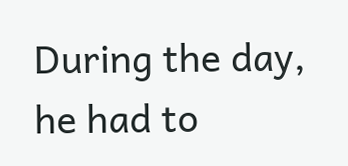During the day, he had to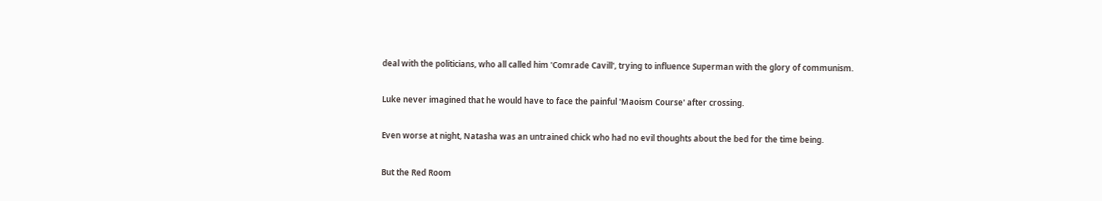deal with the politicians, who all called him 'Comrade Cavill', trying to influence Superman with the glory of communism.

Luke never imagined that he would have to face the painful 'Maoism Course' after crossing.

Even worse at night, Natasha was an untrained chick who had no evil thoughts about the bed for the time being.

But the Red Room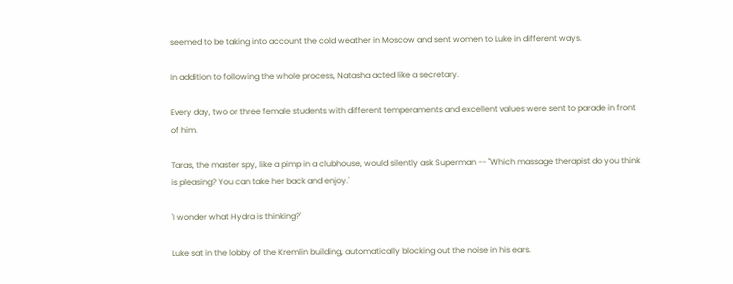seemed to be taking into account the cold weather in Moscow and sent women to Luke in different ways.

In addition to following the whole process, Natasha acted like a secretary.

Every day, two or three female students with different temperaments and excellent values were sent to parade in front of him.

Taras, the master spy, like a pimp in a clubhouse, would silently ask Superman -- "Which massage therapist do you think is pleasing? You can take her back and enjoy.'

'I wonder what Hydra is thinking?'

Luke sat in the lobby of the Kremlin building, automatically blocking out the noise in his ears.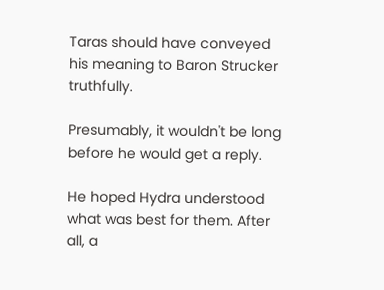Taras should have conveyed his meaning to Baron Strucker truthfully.

Presumably, it wouldn't be long before he would get a reply.

He hoped Hydra understood what was best for them. After all, a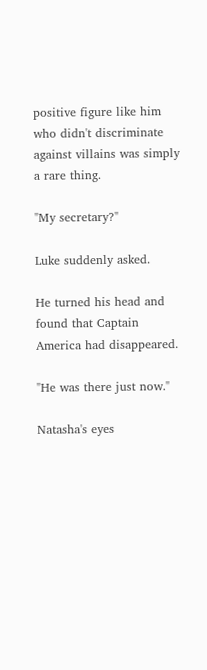positive figure like him who didn't discriminate against villains was simply a rare thing.

"My secretary?"

Luke suddenly asked.

He turned his head and found that Captain America had disappeared.

"He was there just now."

Natasha's eyes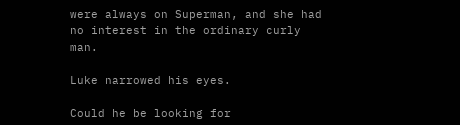were always on Superman, and she had no interest in the ordinary curly man.

Luke narrowed his eyes.

Could he be looking for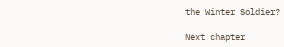the Winter Soldier?

Next chapter